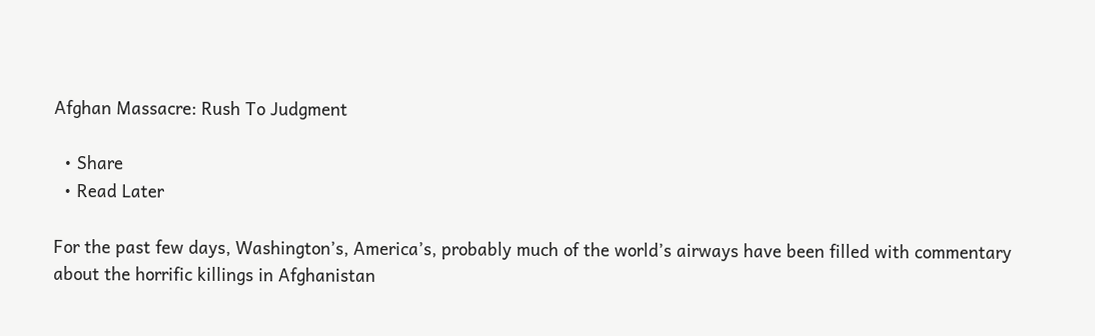Afghan Massacre: Rush To Judgment

  • Share
  • Read Later

For the past few days, Washington’s, America’s, probably much of the world’s airways have been filled with commentary about the horrific killings in Afghanistan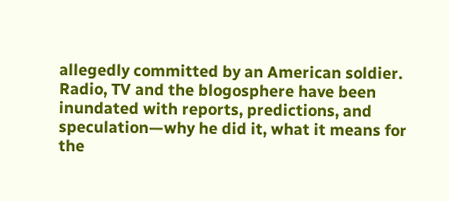allegedly committed by an American soldier. Radio, TV and the blogosphere have been inundated with reports, predictions, and speculation—why he did it, what it means for the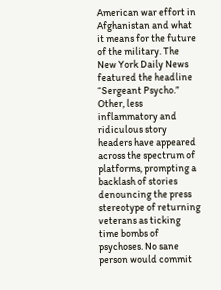American war effort in Afghanistan and what it means for the future of the military. The New York Daily News featured the headline “Sergeant Psycho.” Other, less inflammatory and ridiculous story headers have appeared across the spectrum of platforms, prompting a backlash of stories denouncing the press stereotype of returning veterans as ticking time bombs of psychoses. No sane person would commit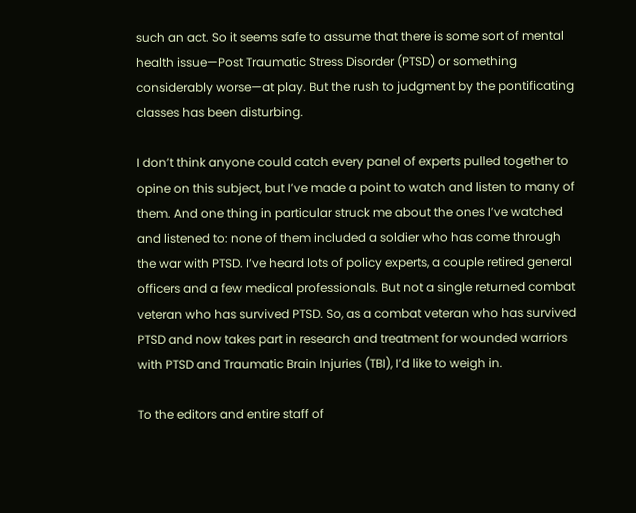such an act. So it seems safe to assume that there is some sort of mental health issue—Post Traumatic Stress Disorder (PTSD) or something considerably worse—at play. But the rush to judgment by the pontificating classes has been disturbing.

I don’t think anyone could catch every panel of experts pulled together to opine on this subject, but I’ve made a point to watch and listen to many of them. And one thing in particular struck me about the ones I’ve watched and listened to: none of them included a soldier who has come through the war with PTSD. I’ve heard lots of policy experts, a couple retired general officers and a few medical professionals. But not a single returned combat veteran who has survived PTSD. So, as a combat veteran who has survived PTSD and now takes part in research and treatment for wounded warriors with PTSD and Traumatic Brain Injuries (TBI), I’d like to weigh in.

To the editors and entire staff of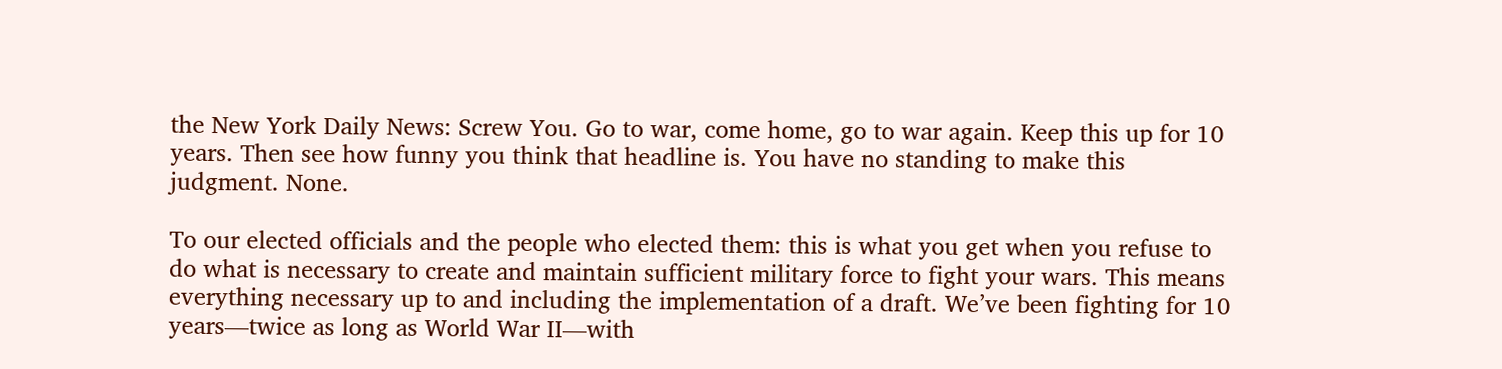the New York Daily News: Screw You. Go to war, come home, go to war again. Keep this up for 10 years. Then see how funny you think that headline is. You have no standing to make this judgment. None.

To our elected officials and the people who elected them: this is what you get when you refuse to do what is necessary to create and maintain sufficient military force to fight your wars. This means everything necessary up to and including the implementation of a draft. We’ve been fighting for 10 years—twice as long as World War II—with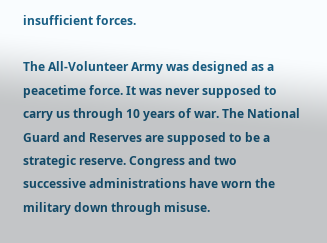insufficient forces.

The All-Volunteer Army was designed as a peacetime force. It was never supposed to carry us through 10 years of war. The National Guard and Reserves are supposed to be a strategic reserve. Congress and two successive administrations have worn the military down through misuse.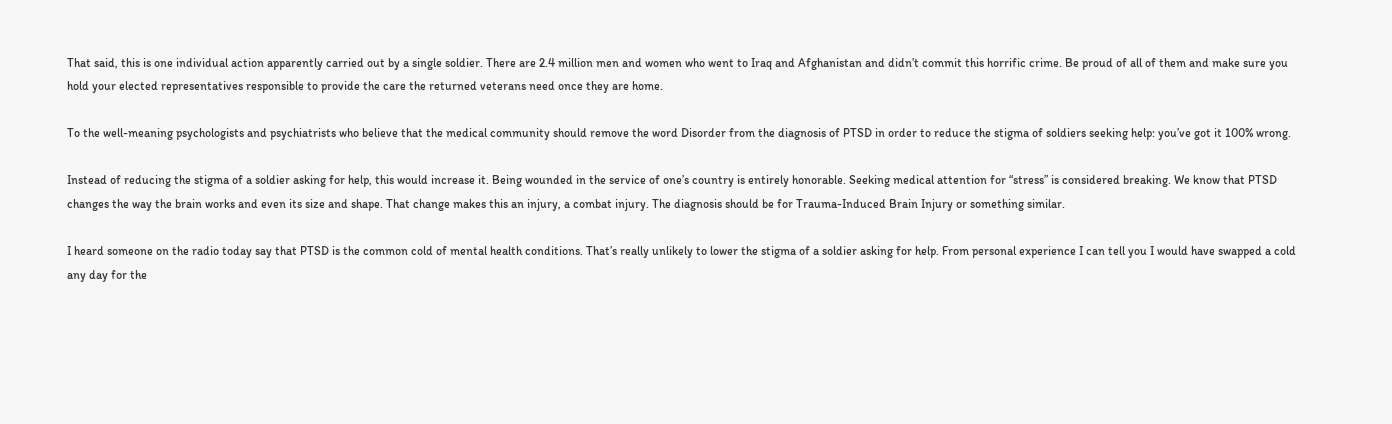That said, this is one individual action apparently carried out by a single soldier. There are 2.4 million men and women who went to Iraq and Afghanistan and didn’t commit this horrific crime. Be proud of all of them and make sure you hold your elected representatives responsible to provide the care the returned veterans need once they are home.

To the well-meaning psychologists and psychiatrists who believe that the medical community should remove the word Disorder from the diagnosis of PTSD in order to reduce the stigma of soldiers seeking help: you’ve got it 100% wrong.

Instead of reducing the stigma of a soldier asking for help, this would increase it. Being wounded in the service of one’s country is entirely honorable. Seeking medical attention for “stress” is considered breaking. We know that PTSD changes the way the brain works and even its size and shape. That change makes this an injury, a combat injury. The diagnosis should be for Trauma-Induced Brain Injury or something similar.

I heard someone on the radio today say that PTSD is the common cold of mental health conditions. That’s really unlikely to lower the stigma of a soldier asking for help. From personal experience I can tell you I would have swapped a cold any day for the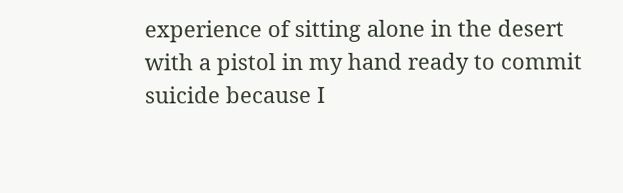experience of sitting alone in the desert with a pistol in my hand ready to commit suicide because I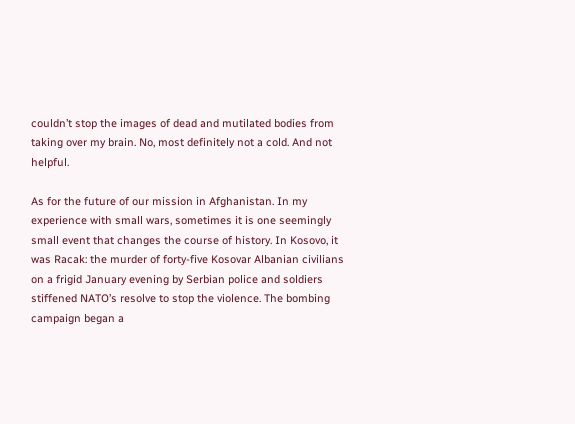couldn’t stop the images of dead and mutilated bodies from taking over my brain. No, most definitely not a cold. And not helpful.

As for the future of our mission in Afghanistan. In my experience with small wars, sometimes it is one seemingly small event that changes the course of history. In Kosovo, it was Racak: the murder of forty-five Kosovar Albanian civilians on a frigid January evening by Serbian police and soldiers stiffened NATO’s resolve to stop the violence. The bombing campaign began a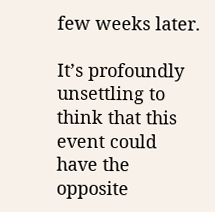few weeks later.

It’s profoundly unsettling to think that this event could have the opposite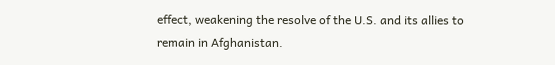effect, weakening the resolve of the U.S. and its allies to remain in Afghanistan.